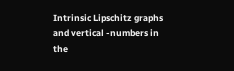Intrinsic Lipschitz graphs and vertical -numbers in the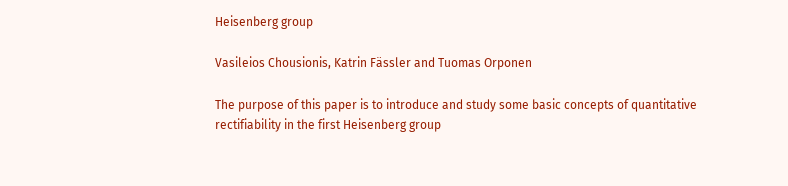Heisenberg group

Vasileios Chousionis, Katrin Fässler and Tuomas Orponen

The purpose of this paper is to introduce and study some basic concepts of quantitative rectifiability in the first Heisenberg group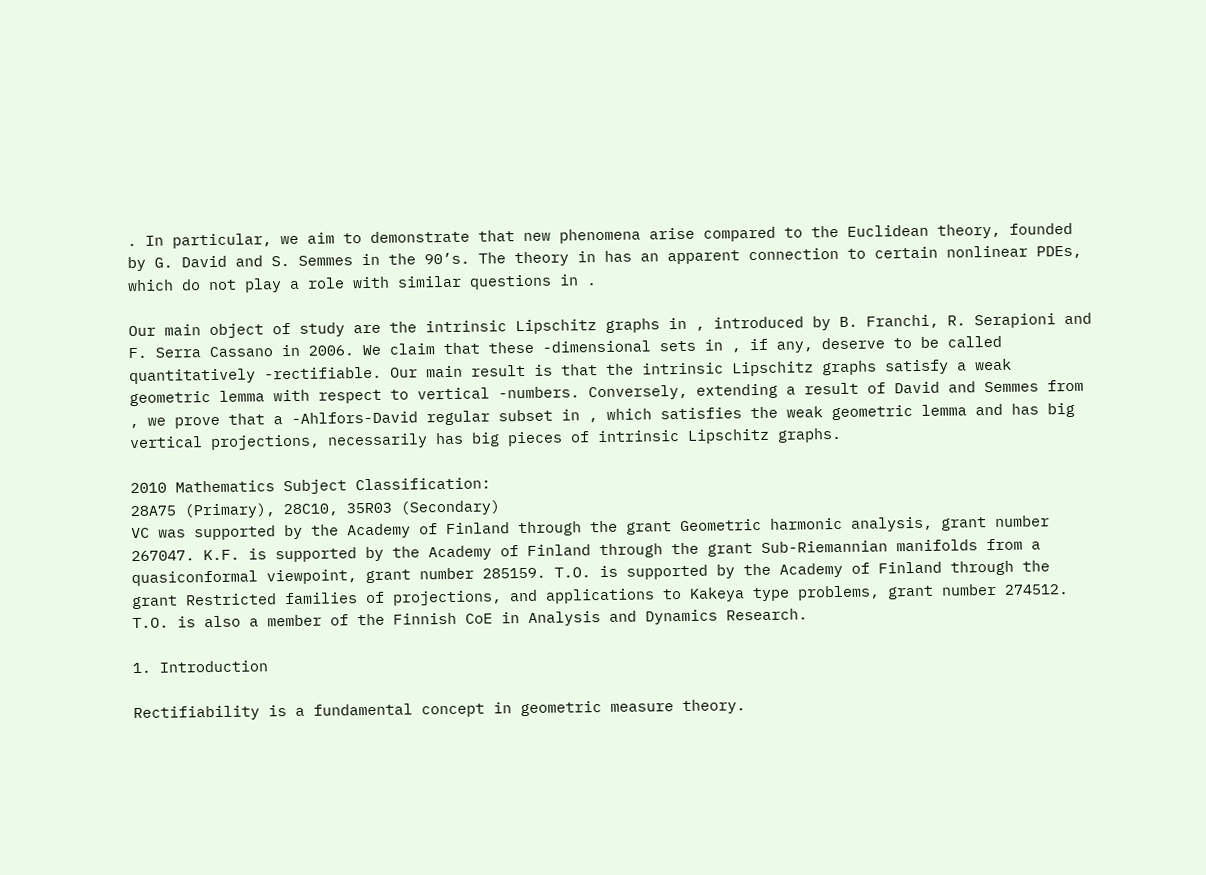. In particular, we aim to demonstrate that new phenomena arise compared to the Euclidean theory, founded by G. David and S. Semmes in the 90’s. The theory in has an apparent connection to certain nonlinear PDEs, which do not play a role with similar questions in .

Our main object of study are the intrinsic Lipschitz graphs in , introduced by B. Franchi, R. Serapioni and F. Serra Cassano in 2006. We claim that these -dimensional sets in , if any, deserve to be called quantitatively -rectifiable. Our main result is that the intrinsic Lipschitz graphs satisfy a weak geometric lemma with respect to vertical -numbers. Conversely, extending a result of David and Semmes from , we prove that a -Ahlfors-David regular subset in , which satisfies the weak geometric lemma and has big vertical projections, necessarily has big pieces of intrinsic Lipschitz graphs.

2010 Mathematics Subject Classification:
28A75 (Primary), 28C10, 35R03 (Secondary)
VC was supported by the Academy of Finland through the grant Geometric harmonic analysis, grant number 267047. K.F. is supported by the Academy of Finland through the grant Sub-Riemannian manifolds from a quasiconformal viewpoint, grant number 285159. T.O. is supported by the Academy of Finland through the grant Restricted families of projections, and applications to Kakeya type problems, grant number 274512. T.O. is also a member of the Finnish CoE in Analysis and Dynamics Research.

1. Introduction

Rectifiability is a fundamental concept in geometric measure theory.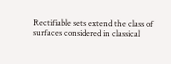Rectifiable sets extend the class of surfaces considered in classical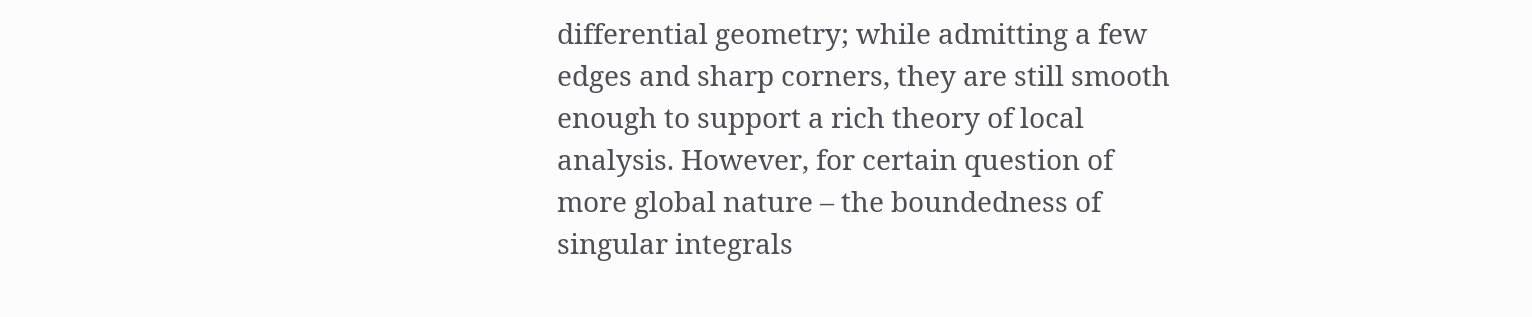differential geometry; while admitting a few edges and sharp corners, they are still smooth enough to support a rich theory of local analysis. However, for certain question of more global nature – the boundedness of singular integrals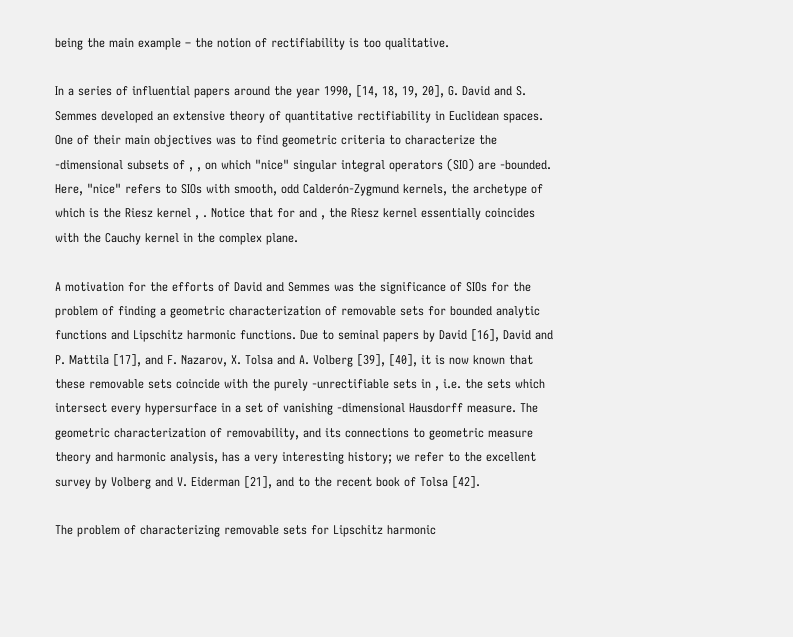being the main example – the notion of rectifiability is too qualitative.

In a series of influential papers around the year 1990, [14, 18, 19, 20], G. David and S. Semmes developed an extensive theory of quantitative rectifiability in Euclidean spaces. One of their main objectives was to find geometric criteria to characterize the -dimensional subsets of , , on which "nice" singular integral operators (SIO) are -bounded. Here, "nice" refers to SIOs with smooth, odd Calderón-Zygmund kernels, the archetype of which is the Riesz kernel , . Notice that for and , the Riesz kernel essentially coincides with the Cauchy kernel in the complex plane.

A motivation for the efforts of David and Semmes was the significance of SIOs for the problem of finding a geometric characterization of removable sets for bounded analytic functions and Lipschitz harmonic functions. Due to seminal papers by David [16], David and P. Mattila [17], and F. Nazarov, X. Tolsa and A. Volberg [39], [40], it is now known that these removable sets coincide with the purely -unrectifiable sets in , i.e. the sets which intersect every hypersurface in a set of vanishing -dimensional Hausdorff measure. The geometric characterization of removability, and its connections to geometric measure theory and harmonic analysis, has a very interesting history; we refer to the excellent survey by Volberg and V. Eiderman [21], and to the recent book of Tolsa [42].

The problem of characterizing removable sets for Lipschitz harmonic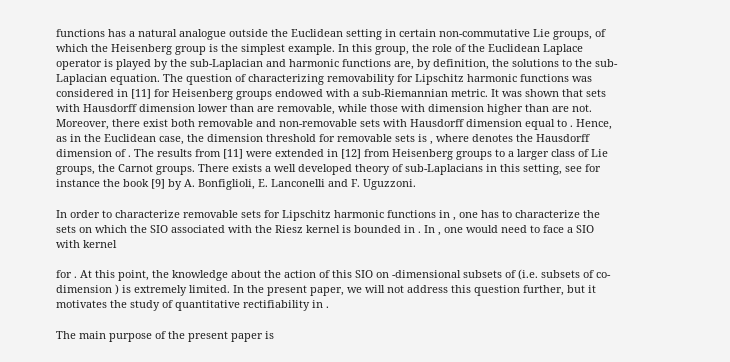functions has a natural analogue outside the Euclidean setting in certain non-commutative Lie groups, of which the Heisenberg group is the simplest example. In this group, the role of the Euclidean Laplace operator is played by the sub-Laplacian and harmonic functions are, by definition, the solutions to the sub-Laplacian equation. The question of characterizing removability for Lipschitz harmonic functions was considered in [11] for Heisenberg groups endowed with a sub-Riemannian metric. It was shown that sets with Hausdorff dimension lower than are removable, while those with dimension higher than are not. Moreover, there exist both removable and non-removable sets with Hausdorff dimension equal to . Hence, as in the Euclidean case, the dimension threshold for removable sets is , where denotes the Hausdorff dimension of . The results from [11] were extended in [12] from Heisenberg groups to a larger class of Lie groups, the Carnot groups. There exists a well developed theory of sub-Laplacians in this setting, see for instance the book [9] by A. Bonfiglioli, E. Lanconelli and F. Uguzzoni.

In order to characterize removable sets for Lipschitz harmonic functions in , one has to characterize the sets on which the SIO associated with the Riesz kernel is bounded in . In , one would need to face a SIO with kernel

for . At this point, the knowledge about the action of this SIO on -dimensional subsets of (i.e. subsets of co-dimension ) is extremely limited. In the present paper, we will not address this question further, but it motivates the study of quantitative rectifiability in .

The main purpose of the present paper is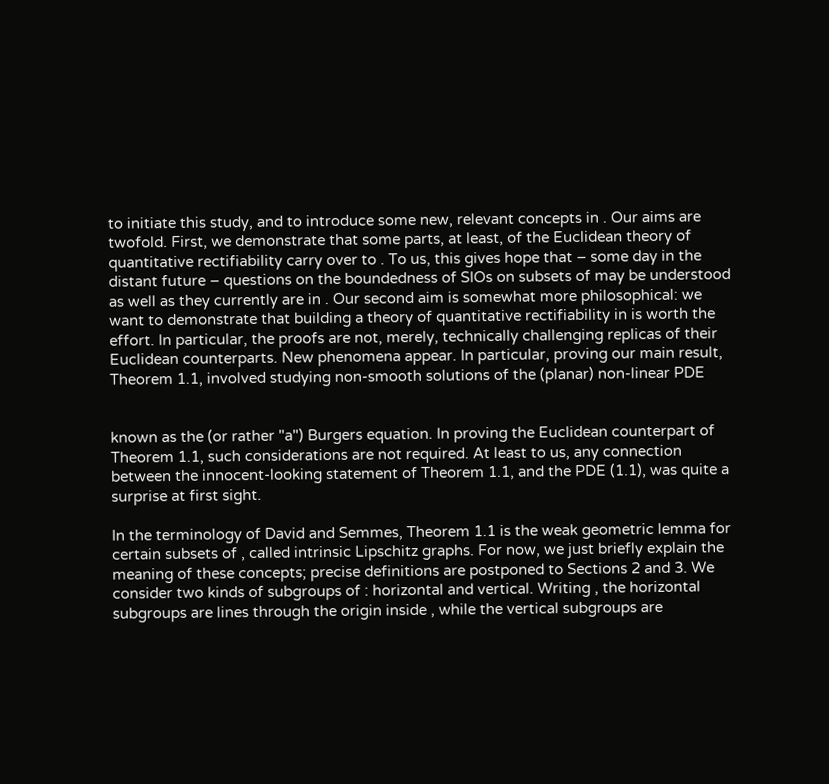to initiate this study, and to introduce some new, relevant concepts in . Our aims are twofold. First, we demonstrate that some parts, at least, of the Euclidean theory of quantitative rectifiability carry over to . To us, this gives hope that – some day in the distant future – questions on the boundedness of SIOs on subsets of may be understood as well as they currently are in . Our second aim is somewhat more philosophical: we want to demonstrate that building a theory of quantitative rectifiability in is worth the effort. In particular, the proofs are not, merely, technically challenging replicas of their Euclidean counterparts. New phenomena appear. In particular, proving our main result, Theorem 1.1, involved studying non-smooth solutions of the (planar) non-linear PDE


known as the (or rather "a") Burgers equation. In proving the Euclidean counterpart of Theorem 1.1, such considerations are not required. At least to us, any connection between the innocent-looking statement of Theorem 1.1, and the PDE (1.1), was quite a surprise at first sight.

In the terminology of David and Semmes, Theorem 1.1 is the weak geometric lemma for certain subsets of , called intrinsic Lipschitz graphs. For now, we just briefly explain the meaning of these concepts; precise definitions are postponed to Sections 2 and 3. We consider two kinds of subgroups of : horizontal and vertical. Writing , the horizontal subgroups are lines through the origin inside , while the vertical subgroups are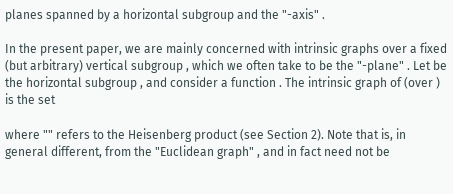planes spanned by a horizontal subgroup and the "-axis" .

In the present paper, we are mainly concerned with intrinsic graphs over a fixed (but arbitrary) vertical subgroup , which we often take to be the "-plane" . Let be the horizontal subgroup , and consider a function . The intrinsic graph of (over ) is the set

where "" refers to the Heisenberg product (see Section 2). Note that is, in general different, from the "Euclidean graph" , and in fact need not be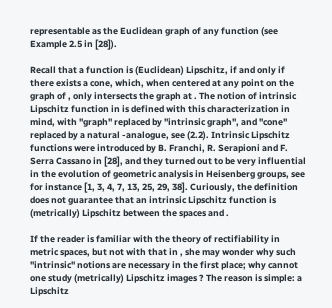representable as the Euclidean graph of any function (see Example 2.5 in [28]).

Recall that a function is (Euclidean) Lipschitz, if and only if there exists a cone, which, when centered at any point on the graph of , only intersects the graph at . The notion of intrinsic Lipschitz function in is defined with this characterization in mind, with "graph" replaced by "intrinsic graph", and "cone" replaced by a natural -analogue, see (2.2). Intrinsic Lipschitz functions were introduced by B. Franchi, R. Serapioni and F. Serra Cassano in [28], and they turned out to be very influential in the evolution of geometric analysis in Heisenberg groups, see for instance [1, 3, 4, 7, 13, 25, 29, 38]. Curiously, the definition does not guarantee that an intrinsic Lipschitz function is (metrically) Lipschitz between the spaces and .

If the reader is familiar with the theory of rectifiability in metric spaces, but not with that in , she may wonder why such "intrinsic" notions are necessary in the first place; why cannot one study (metrically) Lipschitz images ? The reason is simple: a Lipschitz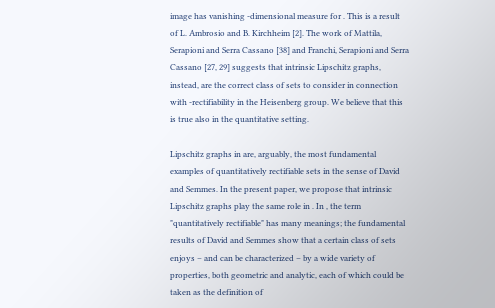image has vanishing -dimensional measure for . This is a result of L. Ambrosio and B. Kirchheim [2]. The work of Mattila, Serapioni and Serra Cassano [38] and Franchi, Serapioni and Serra Cassano [27, 29] suggests that intrinsic Lipschitz graphs, instead, are the correct class of sets to consider in connection with -rectifiability in the Heisenberg group. We believe that this is true also in the quantitative setting.

Lipschitz graphs in are, arguably, the most fundamental examples of quantitatively rectifiable sets in the sense of David and Semmes. In the present paper, we propose that intrinsic Lipschitz graphs play the same role in . In , the term "quantitatively rectifiable" has many meanings; the fundamental results of David and Semmes show that a certain class of sets enjoys – and can be characterized – by a wide variety of properties, both geometric and analytic, each of which could be taken as the definition of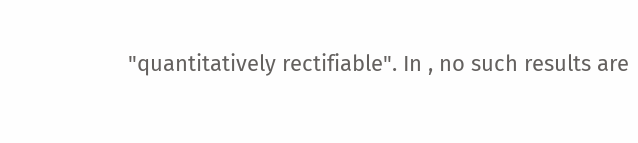"quantitatively rectifiable". In , no such results are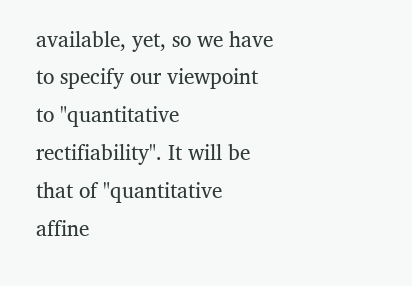available, yet, so we have to specify our viewpoint to "quantitative rectifiability". It will be that of "quantitative affine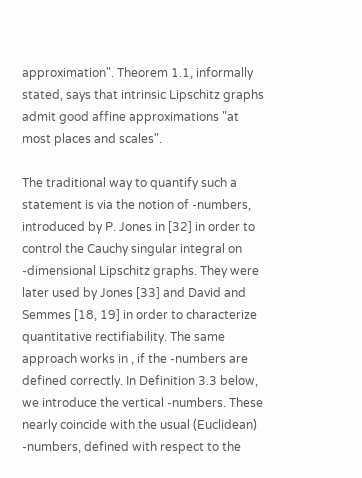approximation". Theorem 1.1, informally stated, says that intrinsic Lipschitz graphs admit good affine approximations "at most places and scales".

The traditional way to quantify such a statement is via the notion of -numbers, introduced by P. Jones in [32] in order to control the Cauchy singular integral on -dimensional Lipschitz graphs. They were later used by Jones [33] and David and Semmes [18, 19] in order to characterize quantitative rectifiability. The same approach works in , if the -numbers are defined correctly. In Definition 3.3 below, we introduce the vertical -numbers. These nearly coincide with the usual (Euclidean) -numbers, defined with respect to the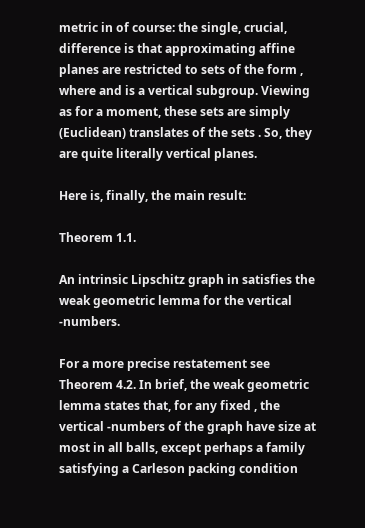metric in of course: the single, crucial, difference is that approximating affine planes are restricted to sets of the form , where and is a vertical subgroup. Viewing as for a moment, these sets are simply (Euclidean) translates of the sets . So, they are quite literally vertical planes.

Here is, finally, the main result:

Theorem 1.1.

An intrinsic Lipschitz graph in satisfies the weak geometric lemma for the vertical -numbers.

For a more precise restatement see Theorem 4.2. In brief, the weak geometric lemma states that, for any fixed , the vertical -numbers of the graph have size at most in all balls, except perhaps a family satisfying a Carleson packing condition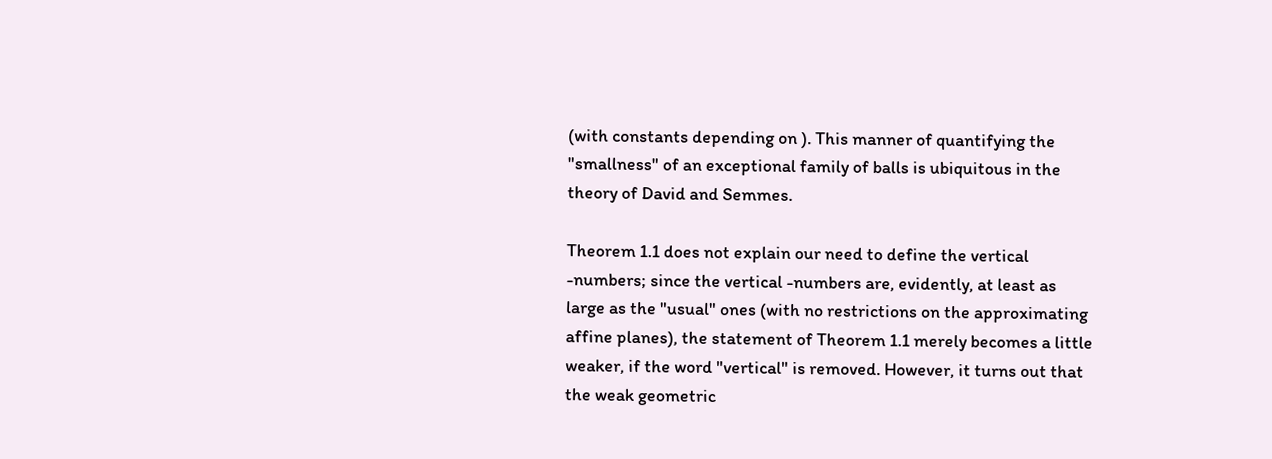(with constants depending on ). This manner of quantifying the "smallness" of an exceptional family of balls is ubiquitous in the theory of David and Semmes.

Theorem 1.1 does not explain our need to define the vertical -numbers; since the vertical -numbers are, evidently, at least as large as the "usual" ones (with no restrictions on the approximating affine planes), the statement of Theorem 1.1 merely becomes a little weaker, if the word "vertical" is removed. However, it turns out that the weak geometric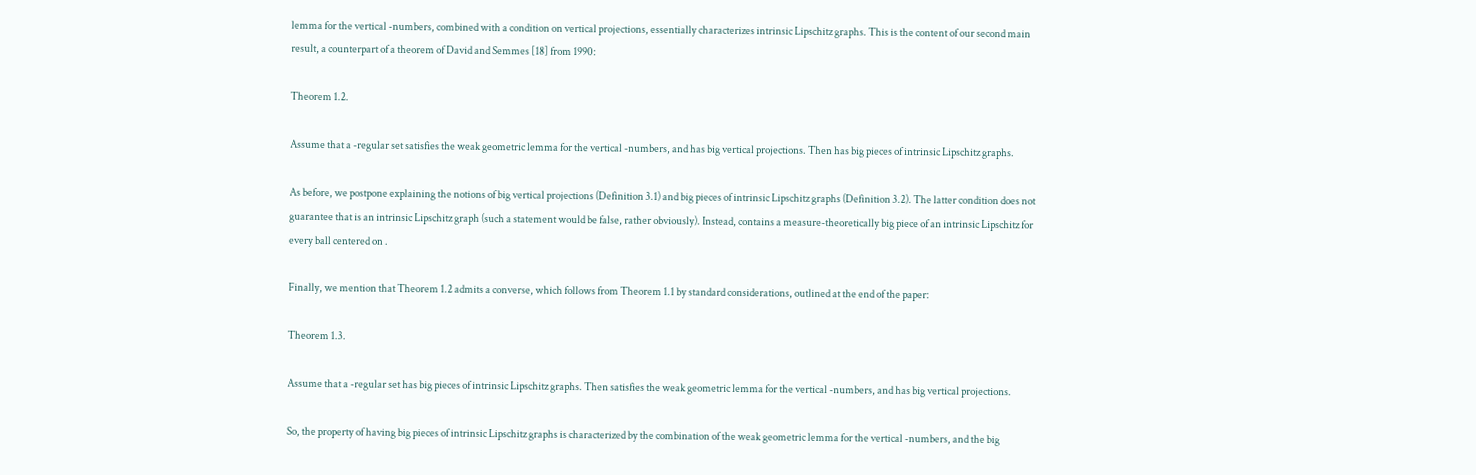lemma for the vertical -numbers, combined with a condition on vertical projections, essentially characterizes intrinsic Lipschitz graphs. This is the content of our second main result, a counterpart of a theorem of David and Semmes [18] from 1990:

Theorem 1.2.

Assume that a -regular set satisfies the weak geometric lemma for the vertical -numbers, and has big vertical projections. Then has big pieces of intrinsic Lipschitz graphs.

As before, we postpone explaining the notions of big vertical projections (Definition 3.1) and big pieces of intrinsic Lipschitz graphs (Definition 3.2). The latter condition does not guarantee that is an intrinsic Lipschitz graph (such a statement would be false, rather obviously). Instead, contains a measure-theoretically big piece of an intrinsic Lipschitz for every ball centered on .

Finally, we mention that Theorem 1.2 admits a converse, which follows from Theorem 1.1 by standard considerations, outlined at the end of the paper:

Theorem 1.3.

Assume that a -regular set has big pieces of intrinsic Lipschitz graphs. Then satisfies the weak geometric lemma for the vertical -numbers, and has big vertical projections.

So, the property of having big pieces of intrinsic Lipschitz graphs is characterized by the combination of the weak geometric lemma for the vertical -numbers, and the big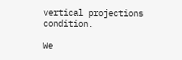vertical projections condition.

We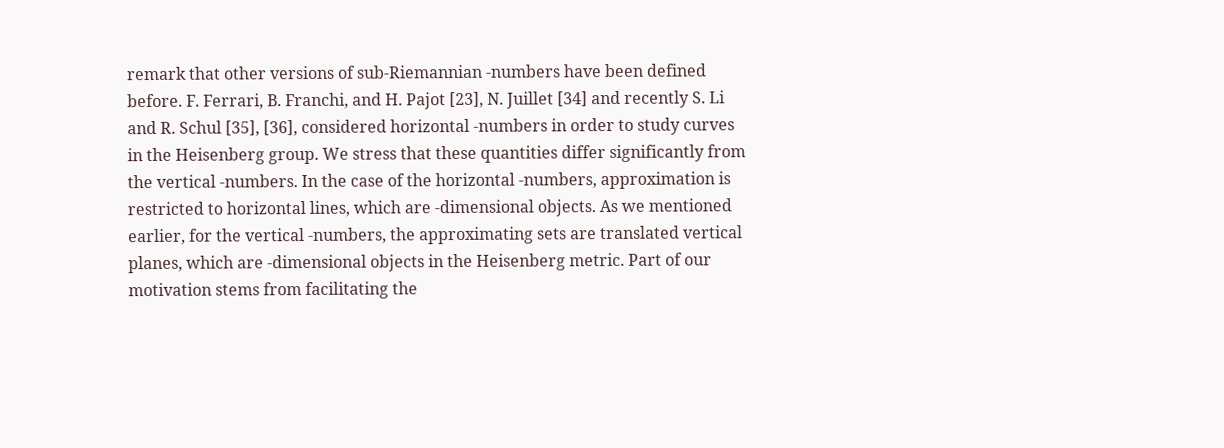remark that other versions of sub-Riemannian -numbers have been defined before. F. Ferrari, B. Franchi, and H. Pajot [23], N. Juillet [34] and recently S. Li and R. Schul [35], [36], considered horizontal -numbers in order to study curves in the Heisenberg group. We stress that these quantities differ significantly from the vertical -numbers. In the case of the horizontal -numbers, approximation is restricted to horizontal lines, which are -dimensional objects. As we mentioned earlier, for the vertical -numbers, the approximating sets are translated vertical planes, which are -dimensional objects in the Heisenberg metric. Part of our motivation stems from facilitating the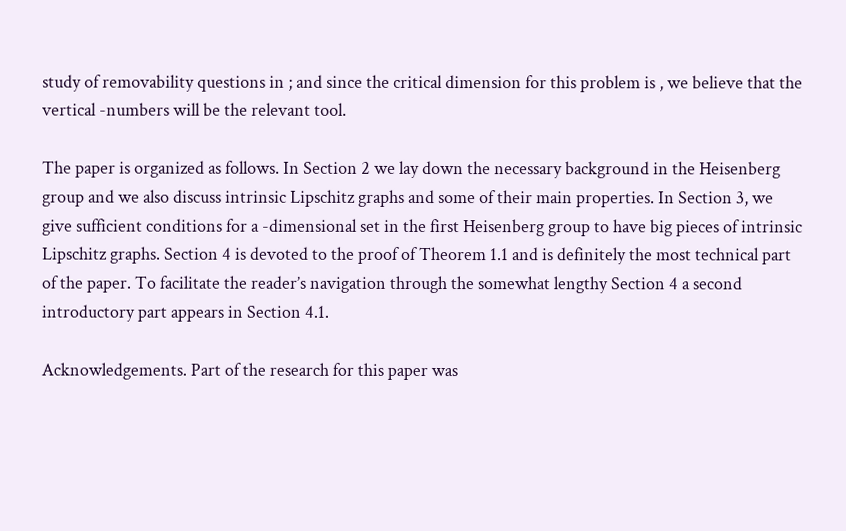study of removability questions in ; and since the critical dimension for this problem is , we believe that the vertical -numbers will be the relevant tool.

The paper is organized as follows. In Section 2 we lay down the necessary background in the Heisenberg group and we also discuss intrinsic Lipschitz graphs and some of their main properties. In Section 3, we give sufficient conditions for a -dimensional set in the first Heisenberg group to have big pieces of intrinsic Lipschitz graphs. Section 4 is devoted to the proof of Theorem 1.1 and is definitely the most technical part of the paper. To facilitate the reader’s navigation through the somewhat lengthy Section 4 a second introductory part appears in Section 4.1.

Acknowledgements. Part of the research for this paper was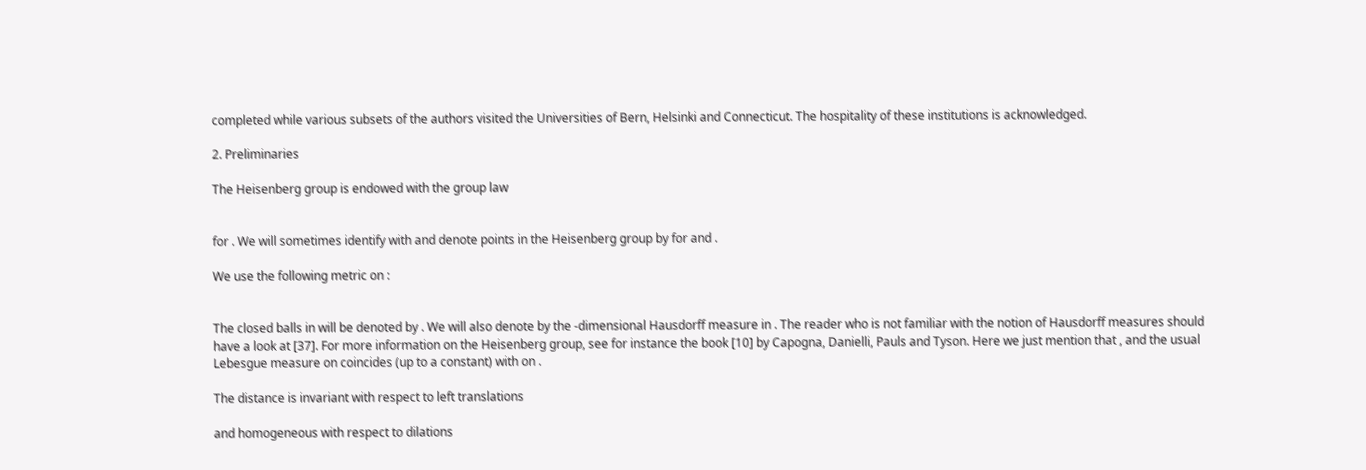completed while various subsets of the authors visited the Universities of Bern, Helsinki and Connecticut. The hospitality of these institutions is acknowledged.

2. Preliminaries

The Heisenberg group is endowed with the group law


for . We will sometimes identify with and denote points in the Heisenberg group by for and .

We use the following metric on :


The closed balls in will be denoted by . We will also denote by the -dimensional Hausdorff measure in . The reader who is not familiar with the notion of Hausdorff measures should have a look at [37]. For more information on the Heisenberg group, see for instance the book [10] by Capogna, Danielli, Pauls and Tyson. Here we just mention that , and the usual Lebesgue measure on coincides (up to a constant) with on .

The distance is invariant with respect to left translations

and homogeneous with respect to dilations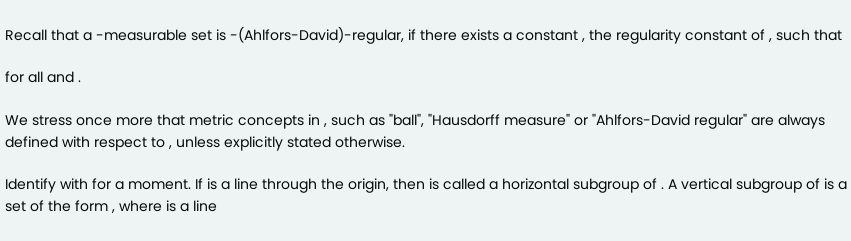Recall that a -measurable set is -(Ahlfors-David)-regular, if there exists a constant , the regularity constant of , such that

for all and .

We stress once more that metric concepts in , such as "ball", "Hausdorff measure" or "Ahlfors-David regular" are always defined with respect to , unless explicitly stated otherwise.

Identify with for a moment. If is a line through the origin, then is called a horizontal subgroup of . A vertical subgroup of is a set of the form , where is a line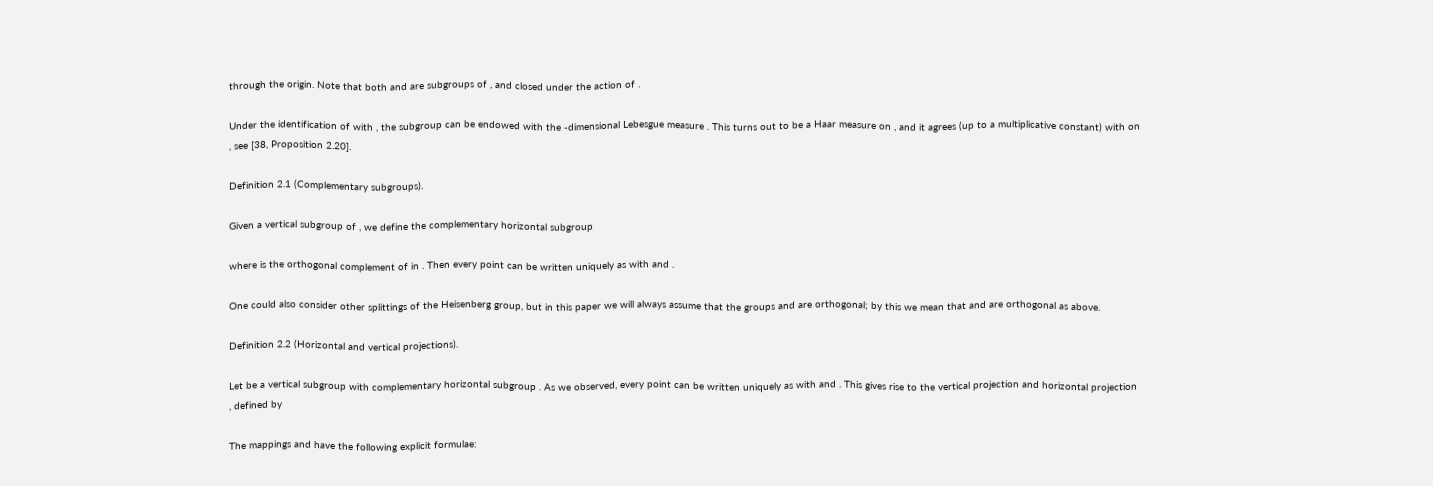through the origin. Note that both and are subgroups of , and closed under the action of .

Under the identification of with , the subgroup can be endowed with the -dimensional Lebesgue measure . This turns out to be a Haar measure on , and it agrees (up to a multiplicative constant) with on , see [38, Proposition 2.20].

Definition 2.1 (Complementary subgroups).

Given a vertical subgroup of , we define the complementary horizontal subgroup

where is the orthogonal complement of in . Then every point can be written uniquely as with and .

One could also consider other splittings of the Heisenberg group, but in this paper we will always assume that the groups and are orthogonal; by this we mean that and are orthogonal as above.

Definition 2.2 (Horizontal and vertical projections).

Let be a vertical subgroup with complementary horizontal subgroup . As we observed, every point can be written uniquely as with and . This gives rise to the vertical projection and horizontal projection , defined by

The mappings and have the following explicit formulae: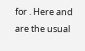for . Here and are the usual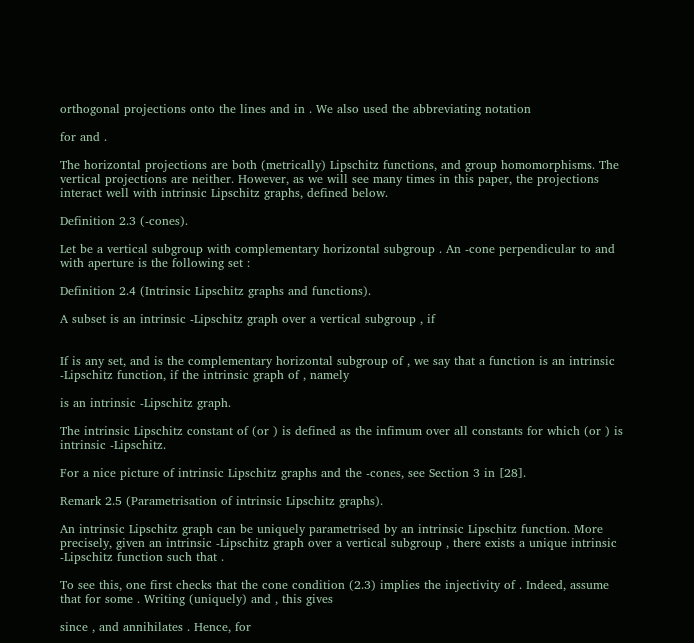orthogonal projections onto the lines and in . We also used the abbreviating notation

for and .

The horizontal projections are both (metrically) Lipschitz functions, and group homomorphisms. The vertical projections are neither. However, as we will see many times in this paper, the projections interact well with intrinsic Lipschitz graphs, defined below.

Definition 2.3 (-cones).

Let be a vertical subgroup with complementary horizontal subgroup . An -cone perpendicular to and with aperture is the following set :

Definition 2.4 (Intrinsic Lipschitz graphs and functions).

A subset is an intrinsic -Lipschitz graph over a vertical subgroup , if


If is any set, and is the complementary horizontal subgroup of , we say that a function is an intrinsic -Lipschitz function, if the intrinsic graph of , namely

is an intrinsic -Lipschitz graph.

The intrinsic Lipschitz constant of (or ) is defined as the infimum over all constants for which (or ) is intrinsic -Lipschitz.

For a nice picture of intrinsic Lipschitz graphs and the -cones, see Section 3 in [28].

Remark 2.5 (Parametrisation of intrinsic Lipschitz graphs).

An intrinsic Lipschitz graph can be uniquely parametrised by an intrinsic Lipschitz function. More precisely, given an intrinsic -Lipschitz graph over a vertical subgroup , there exists a unique intrinsic -Lipschitz function such that .

To see this, one first checks that the cone condition (2.3) implies the injectivity of . Indeed, assume that for some . Writing (uniquely) and , this gives

since , and annihilates . Hence, for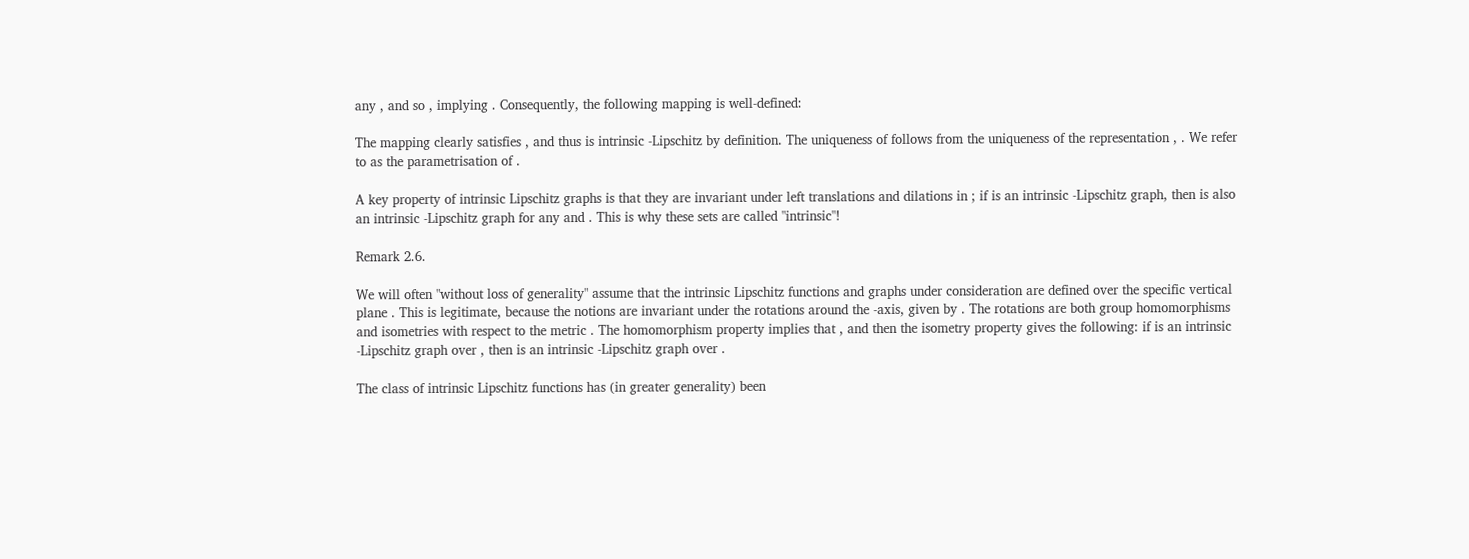any , and so , implying . Consequently, the following mapping is well-defined:

The mapping clearly satisfies , and thus is intrinsic -Lipschitz by definition. The uniqueness of follows from the uniqueness of the representation , . We refer to as the parametrisation of .

A key property of intrinsic Lipschitz graphs is that they are invariant under left translations and dilations in ; if is an intrinsic -Lipschitz graph, then is also an intrinsic -Lipschitz graph for any and . This is why these sets are called "intrinsic"!

Remark 2.6.

We will often "without loss of generality" assume that the intrinsic Lipschitz functions and graphs under consideration are defined over the specific vertical plane . This is legitimate, because the notions are invariant under the rotations around the -axis, given by . The rotations are both group homomorphisms and isometries with respect to the metric . The homomorphism property implies that , and then the isometry property gives the following: if is an intrinsic -Lipschitz graph over , then is an intrinsic -Lipschitz graph over .

The class of intrinsic Lipschitz functions has (in greater generality) been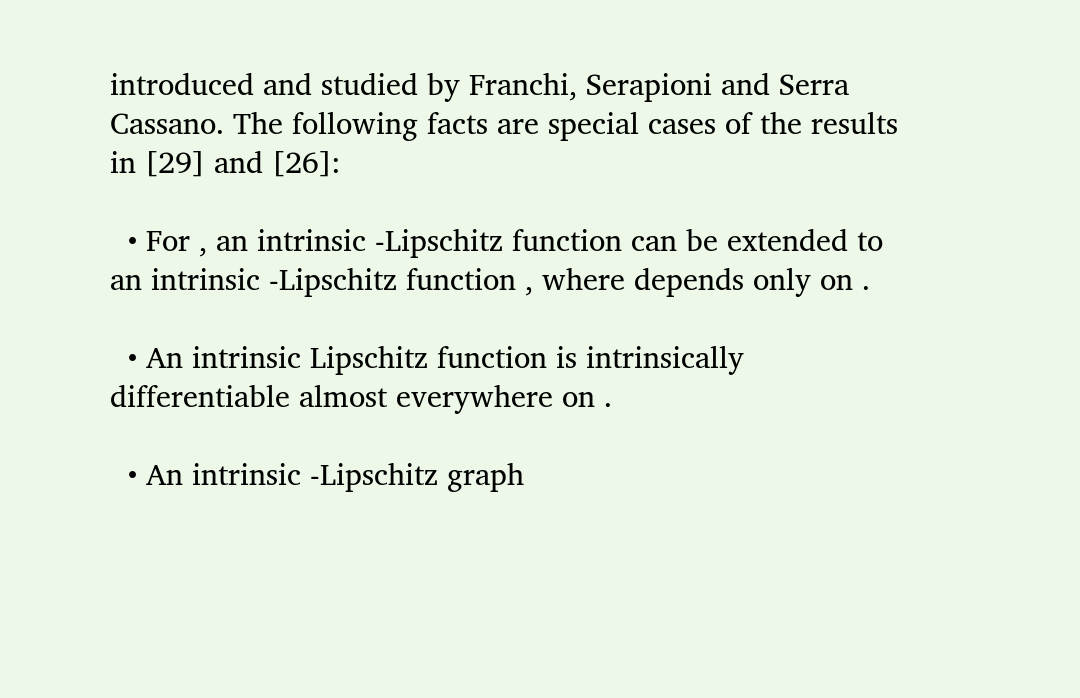introduced and studied by Franchi, Serapioni and Serra Cassano. The following facts are special cases of the results in [29] and [26]:

  • For , an intrinsic -Lipschitz function can be extended to an intrinsic -Lipschitz function , where depends only on .

  • An intrinsic Lipschitz function is intrinsically differentiable almost everywhere on .

  • An intrinsic -Lipschitz graph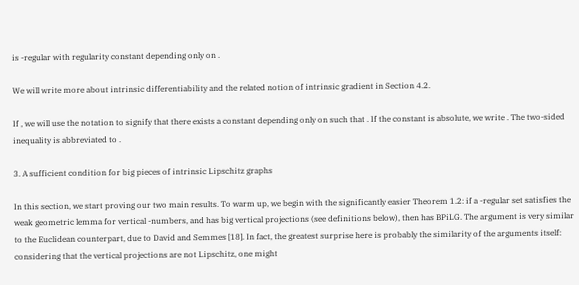is -regular with regularity constant depending only on .

We will write more about intrinsic differentiability and the related notion of intrinsic gradient in Section 4.2.

If , we will use the notation to signify that there exists a constant depending only on such that . If the constant is absolute, we write . The two-sided inequality is abbreviated to .

3. A sufficient condition for big pieces of intrinsic Lipschitz graphs

In this section, we start proving our two main results. To warm up, we begin with the significantly easier Theorem 1.2: if a -regular set satisfies the weak geometric lemma for vertical -numbers, and has big vertical projections (see definitions below), then has BPiLG. The argument is very similar to the Euclidean counterpart, due to David and Semmes [18]. In fact, the greatest surprise here is probably the similarity of the arguments itself: considering that the vertical projections are not Lipschitz, one might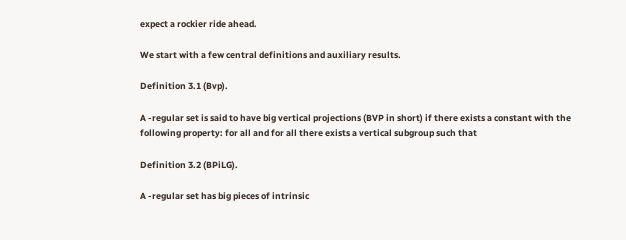expect a rockier ride ahead.

We start with a few central definitions and auxiliary results.

Definition 3.1 (Bvp).

A -regular set is said to have big vertical projections (BVP in short) if there exists a constant with the following property: for all and for all there exists a vertical subgroup such that

Definition 3.2 (BPiLG).

A -regular set has big pieces of intrinsic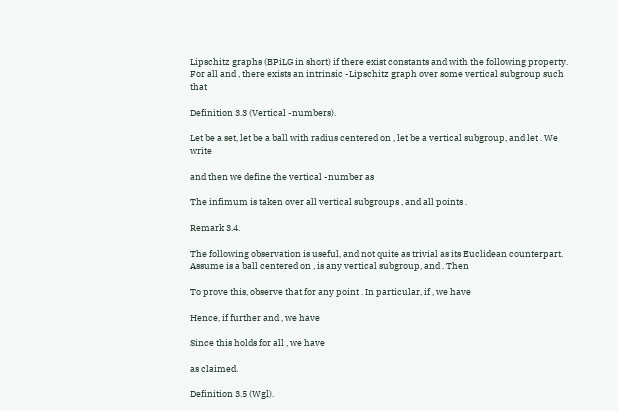Lipschitz graphs (BPiLG in short) if there exist constants and with the following property. For all and , there exists an intrinsic -Lipschitz graph over some vertical subgroup such that

Definition 3.3 (Vertical -numbers).

Let be a set, let be a ball with radius centered on , let be a vertical subgroup, and let . We write

and then we define the vertical -number as

The infimum is taken over all vertical subgroups , and all points .

Remark 3.4.

The following observation is useful, and not quite as trivial as its Euclidean counterpart. Assume is a ball centered on , is any vertical subgroup, and . Then

To prove this, observe that for any point . In particular, if , we have

Hence, if further and , we have

Since this holds for all , we have

as claimed.

Definition 3.5 (Wgl).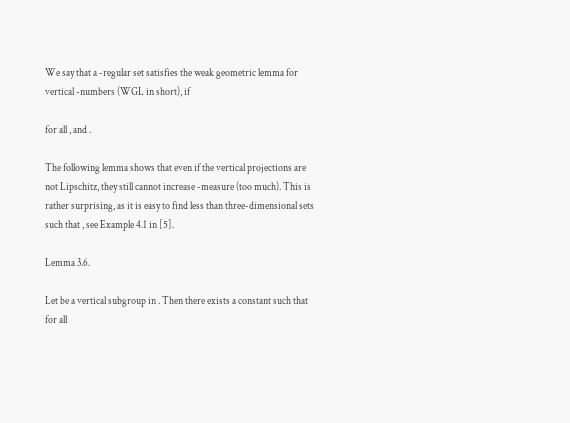We say that a -regular set satisfies the weak geometric lemma for vertical -numbers (WGL in short), if

for all , and .

The following lemma shows that even if the vertical projections are not Lipschitz, they still cannot increase -measure (too much). This is rather surprising, as it is easy to find less than three-dimensional sets such that , see Example 4.1 in [5].

Lemma 3.6.

Let be a vertical subgroup in . Then there exists a constant such that for all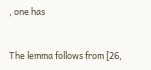, one has


The lemma follows from [26,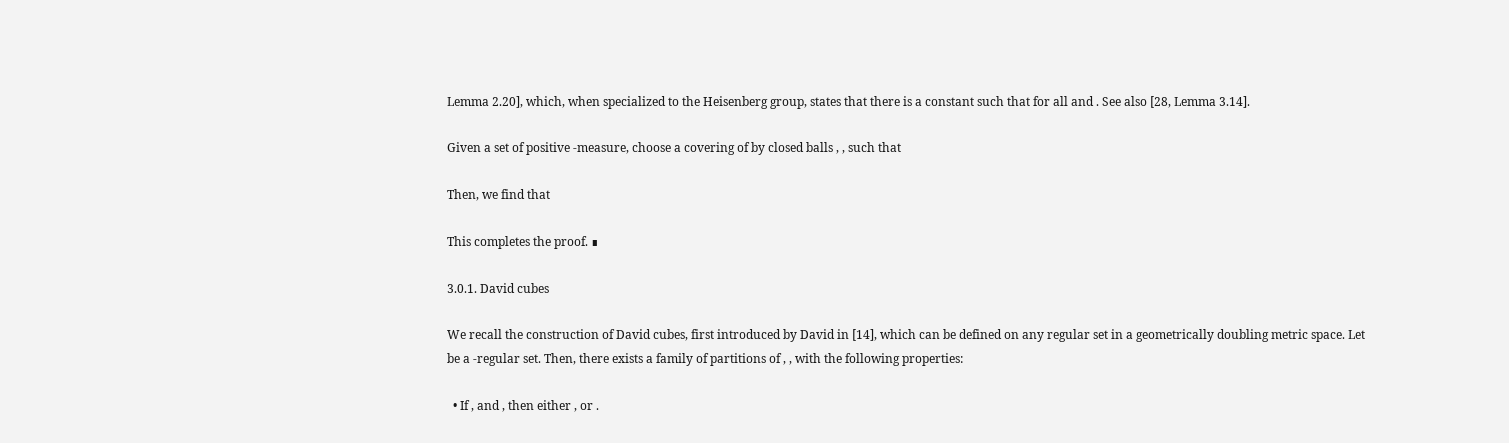Lemma 2.20], which, when specialized to the Heisenberg group, states that there is a constant such that for all and . See also [28, Lemma 3.14].

Given a set of positive -measure, choose a covering of by closed balls , , such that

Then, we find that

This completes the proof. ∎

3.0.1. David cubes

We recall the construction of David cubes, first introduced by David in [14], which can be defined on any regular set in a geometrically doubling metric space. Let be a -regular set. Then, there exists a family of partitions of , , with the following properties:

  • If , and , then either , or .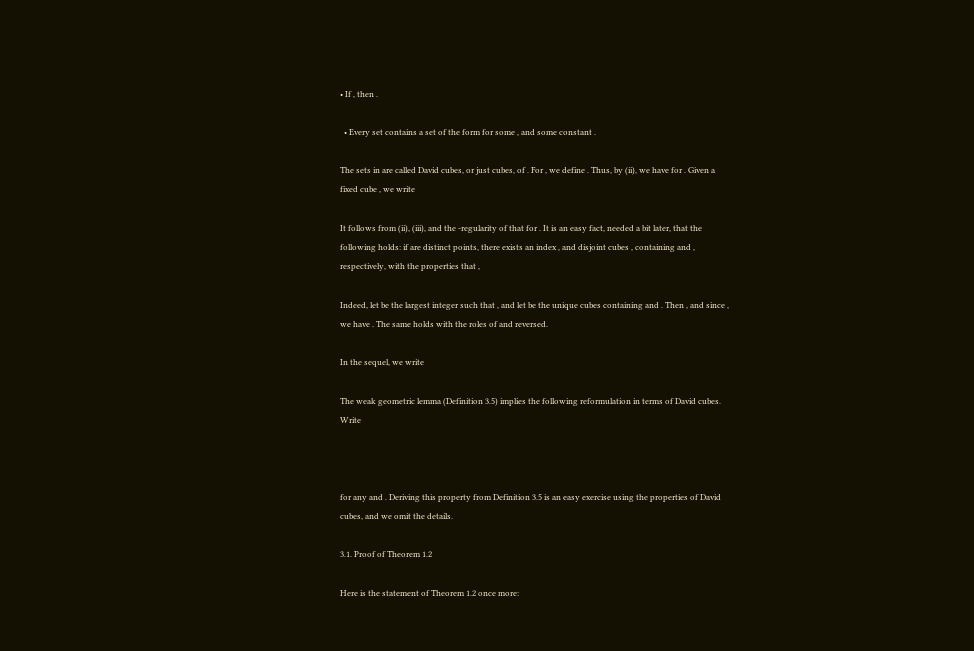• If , then .

  • Every set contains a set of the form for some , and some constant .

The sets in are called David cubes, or just cubes, of . For , we define . Thus, by (ii), we have for . Given a fixed cube , we write

It follows from (ii), (iii), and the -regularity of that for . It is an easy fact, needed a bit later, that the following holds: if are distinct points, there exists an index , and disjoint cubes , containing and , respectively, with the properties that ,

Indeed, let be the largest integer such that , and let be the unique cubes containing and . Then , and since , we have . The same holds with the roles of and reversed.

In the sequel, we write

The weak geometric lemma (Definition 3.5) implies the following reformulation in terms of David cubes. Write



for any and . Deriving this property from Definition 3.5 is an easy exercise using the properties of David cubes, and we omit the details.

3.1. Proof of Theorem 1.2

Here is the statement of Theorem 1.2 once more: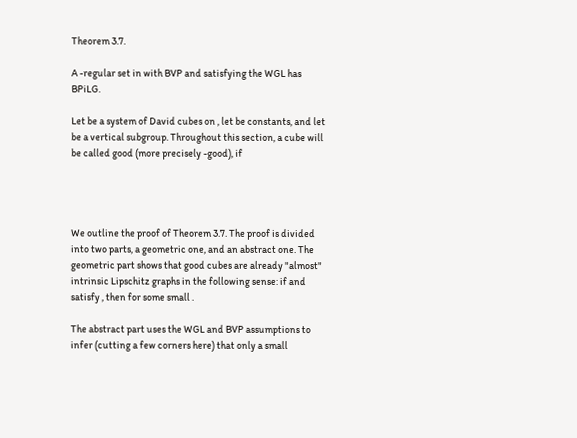Theorem 3.7.

A -regular set in with BVP and satisfying the WGL has BPiLG.

Let be a system of David cubes on , let be constants, and let be a vertical subgroup. Throughout this section, a cube will be called good (more precisely -good), if




We outline the proof of Theorem 3.7. The proof is divided into two parts, a geometric one, and an abstract one. The geometric part shows that good cubes are already "almost" intrinsic Lipschitz graphs in the following sense: if and satisfy , then for some small .

The abstract part uses the WGL and BVP assumptions to infer (cutting a few corners here) that only a small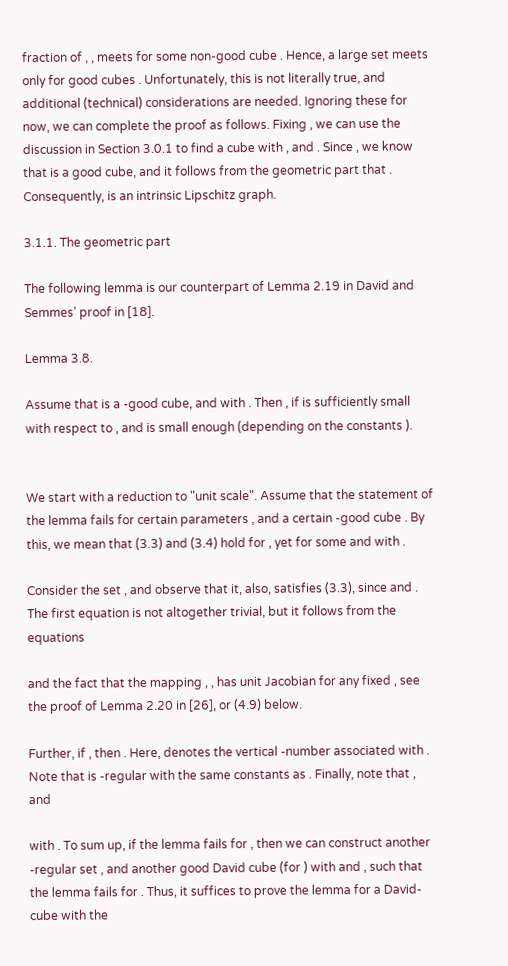fraction of , , meets for some non-good cube . Hence, a large set meets only for good cubes . Unfortunately, this is not literally true, and additional (technical) considerations are needed. Ignoring these for now, we can complete the proof as follows. Fixing , we can use the discussion in Section 3.0.1 to find a cube with , and . Since , we know that is a good cube, and it follows from the geometric part that . Consequently, is an intrinsic Lipschitz graph.

3.1.1. The geometric part

The following lemma is our counterpart of Lemma 2.19 in David and Semmes’ proof in [18].

Lemma 3.8.

Assume that is a -good cube, and with . Then , if is sufficiently small with respect to , and is small enough (depending on the constants ).


We start with a reduction to "unit scale". Assume that the statement of the lemma fails for certain parameters , and a certain -good cube . By this, we mean that (3.3) and (3.4) hold for , yet for some and with .

Consider the set , and observe that it, also, satisfies (3.3), since and . The first equation is not altogether trivial, but it follows from the equations

and the fact that the mapping , , has unit Jacobian for any fixed , see the proof of Lemma 2.20 in [26], or (4.9) below.

Further, if , then . Here, denotes the vertical -number associated with . Note that is -regular with the same constants as . Finally, note that , and

with . To sum up, if the lemma fails for , then we can construct another -regular set , and another good David cube (for ) with and , such that the lemma fails for . Thus, it suffices to prove the lemma for a David-cube with the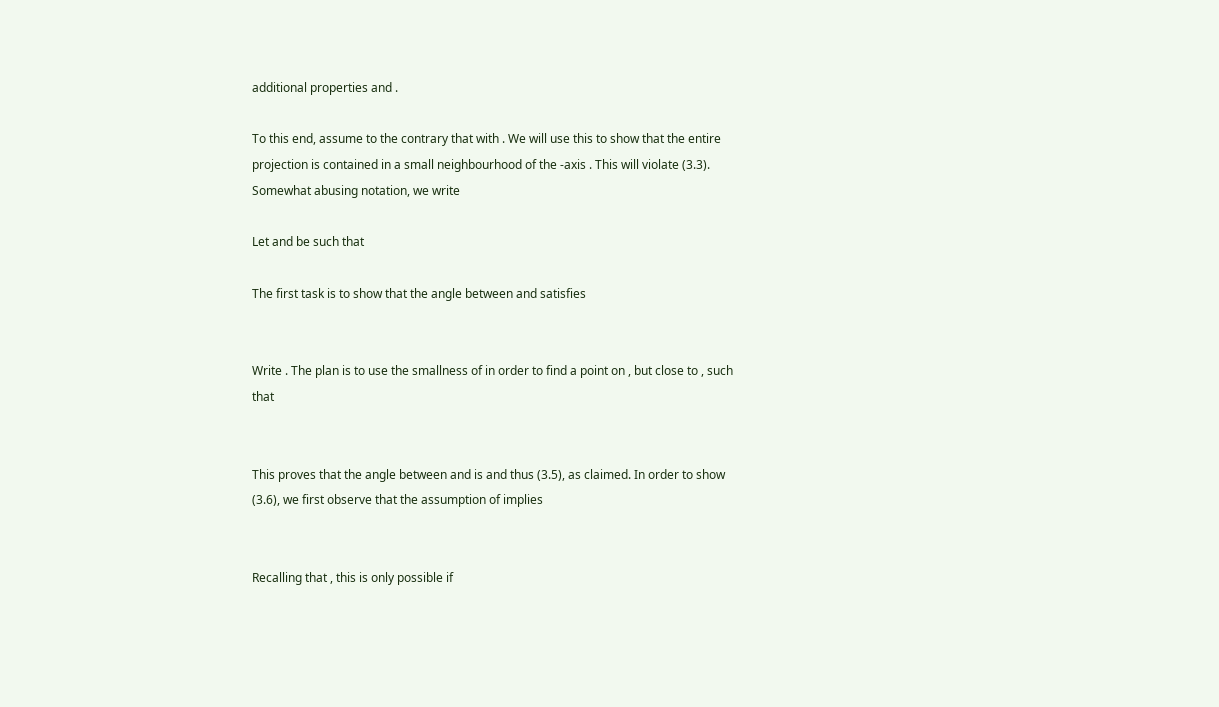additional properties and .

To this end, assume to the contrary that with . We will use this to show that the entire projection is contained in a small neighbourhood of the -axis . This will violate (3.3). Somewhat abusing notation, we write

Let and be such that

The first task is to show that the angle between and satisfies


Write . The plan is to use the smallness of in order to find a point on , but close to , such that


This proves that the angle between and is and thus (3.5), as claimed. In order to show (3.6), we first observe that the assumption of implies


Recalling that , this is only possible if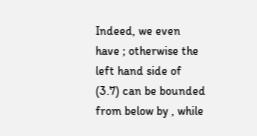Indeed, we even have ; otherwise the left hand side of (3.7) can be bounded from below by , while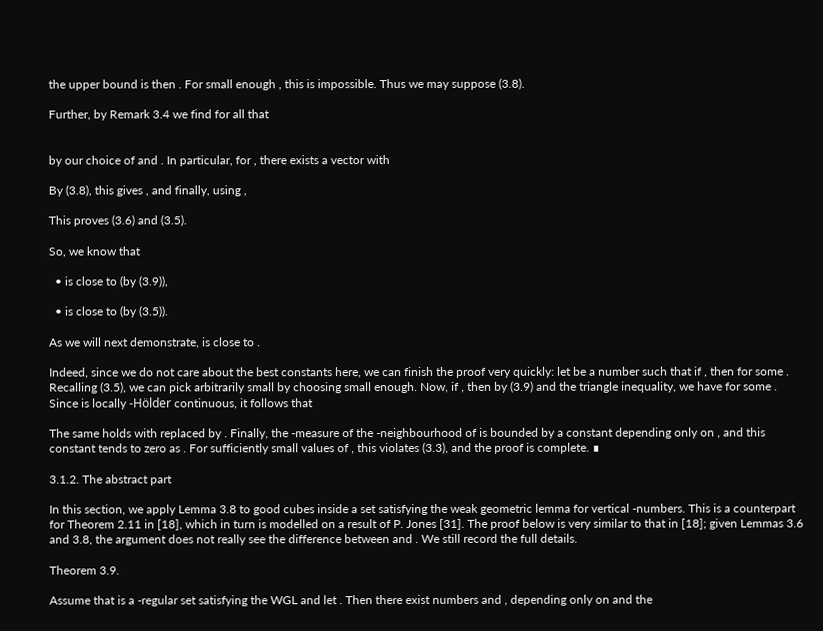the upper bound is then . For small enough , this is impossible. Thus we may suppose (3.8).

Further, by Remark 3.4 we find for all that


by our choice of and . In particular, for , there exists a vector with

By (3.8), this gives , and finally, using ,

This proves (3.6) and (3.5).

So, we know that

  • is close to (by (3.9)),

  • is close to (by (3.5)).

As we will next demonstrate, is close to .

Indeed, since we do not care about the best constants here, we can finish the proof very quickly: let be a number such that if , then for some . Recalling (3.5), we can pick arbitrarily small by choosing small enough. Now, if , then by (3.9) and the triangle inequality, we have for some . Since is locally -Hölder continuous, it follows that

The same holds with replaced by . Finally, the -measure of the -neighbourhood of is bounded by a constant depending only on , and this constant tends to zero as . For sufficiently small values of , this violates (3.3), and the proof is complete. ∎

3.1.2. The abstract part

In this section, we apply Lemma 3.8 to good cubes inside a set satisfying the weak geometric lemma for vertical -numbers. This is a counterpart for Theorem 2.11 in [18], which in turn is modelled on a result of P. Jones [31]. The proof below is very similar to that in [18]; given Lemmas 3.6 and 3.8, the argument does not really see the difference between and . We still record the full details.

Theorem 3.9.

Assume that is a -regular set satisfying the WGL and let . Then there exist numbers and , depending only on and the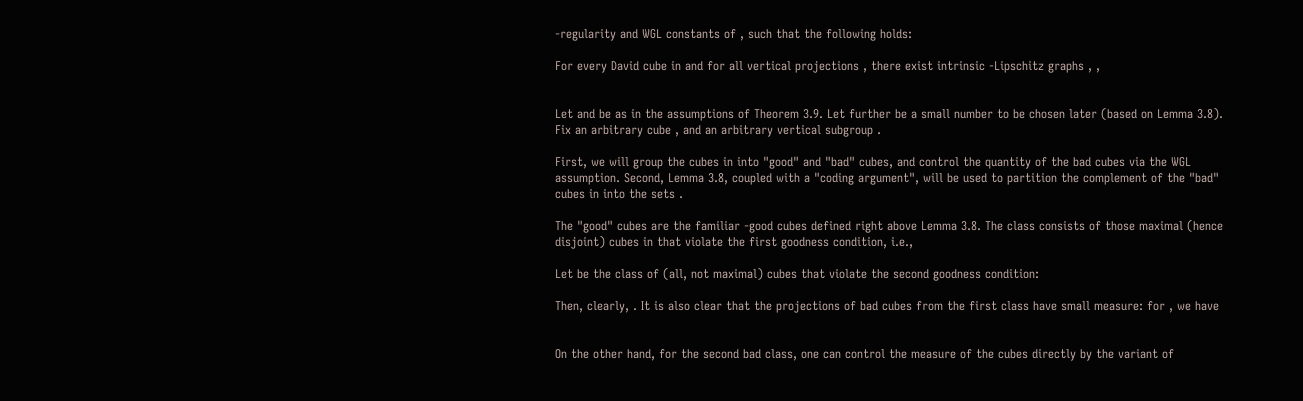-regularity and WGL constants of , such that the following holds:

For every David cube in and for all vertical projections , there exist intrinsic -Lipschitz graphs , ,


Let and be as in the assumptions of Theorem 3.9. Let further be a small number to be chosen later (based on Lemma 3.8). Fix an arbitrary cube , and an arbitrary vertical subgroup .

First, we will group the cubes in into "good" and "bad" cubes, and control the quantity of the bad cubes via the WGL assumption. Second, Lemma 3.8, coupled with a "coding argument", will be used to partition the complement of the "bad" cubes in into the sets .

The "good" cubes are the familiar -good cubes defined right above Lemma 3.8. The class consists of those maximal (hence disjoint) cubes in that violate the first goodness condition, i.e.,

Let be the class of (all, not maximal) cubes that violate the second goodness condition:

Then, clearly, . It is also clear that the projections of bad cubes from the first class have small measure: for , we have


On the other hand, for the second bad class, one can control the measure of the cubes directly by the variant of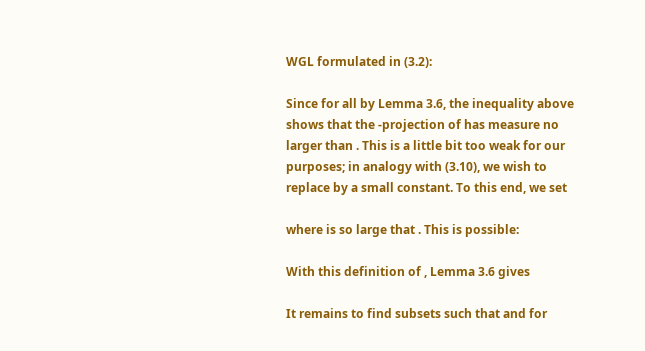WGL formulated in (3.2):

Since for all by Lemma 3.6, the inequality above shows that the -projection of has measure no larger than . This is a little bit too weak for our purposes; in analogy with (3.10), we wish to replace by a small constant. To this end, we set

where is so large that . This is possible:

With this definition of , Lemma 3.6 gives

It remains to find subsets such that and for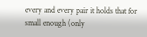every and every pair it holds that for small enough (only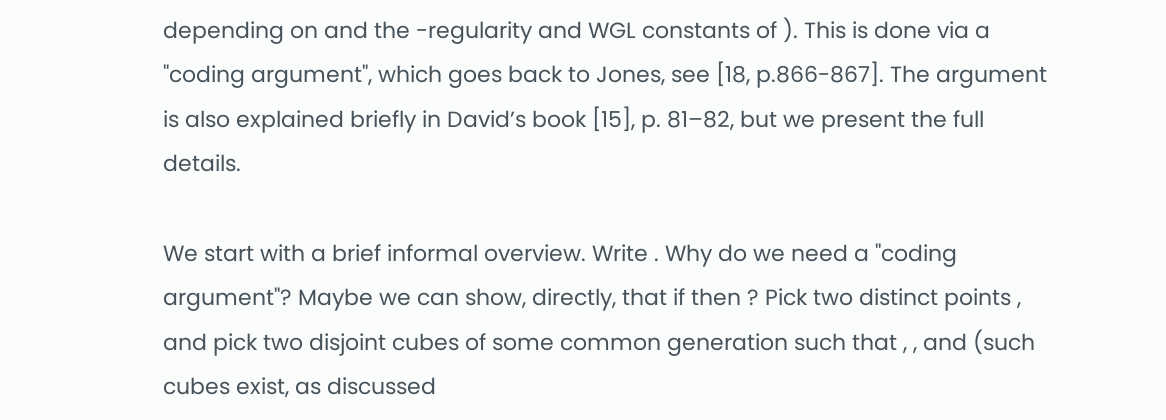depending on and the -regularity and WGL constants of ). This is done via a "coding argument", which goes back to Jones, see [18, p.866-867]. The argument is also explained briefly in David’s book [15], p. 81–82, but we present the full details.

We start with a brief informal overview. Write . Why do we need a "coding argument"? Maybe we can show, directly, that if then ? Pick two distinct points , and pick two disjoint cubes of some common generation such that , , and (such cubes exist, as discussed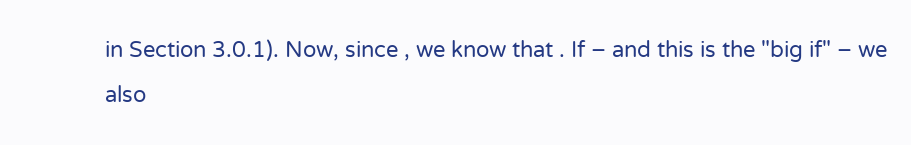in Section 3.0.1). Now, since , we know that . If – and this is the "big if" – we also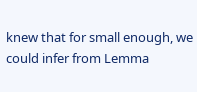knew that for small enough, we could infer from Lemma